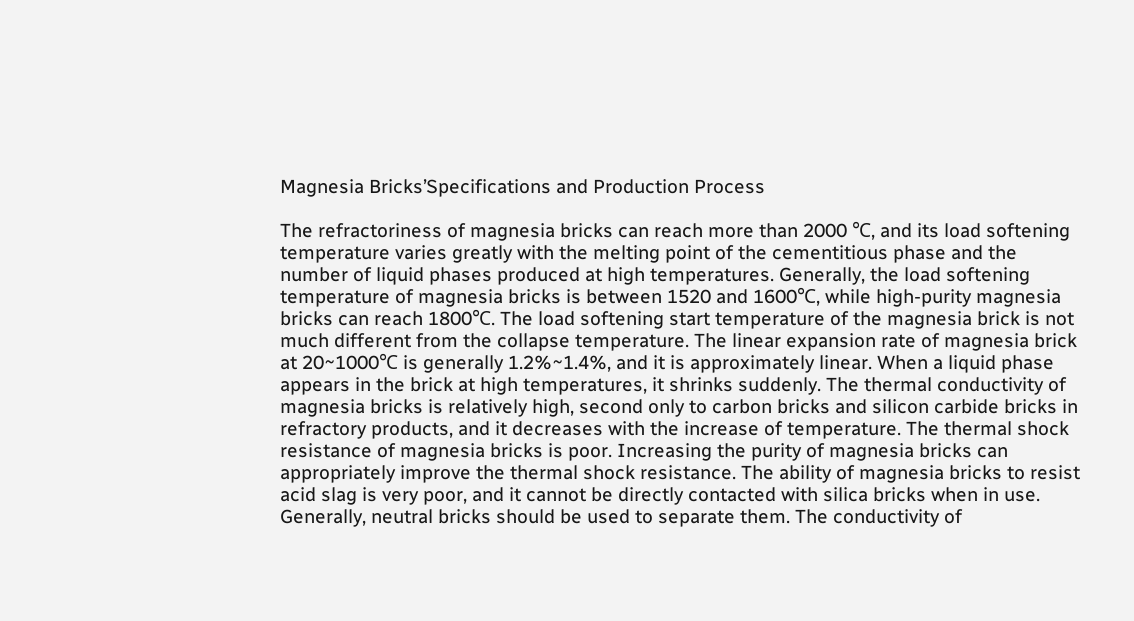Magnesia Bricks’Specifications and Production Process

The refractoriness of magnesia bricks can reach more than 2000 ℃, and its load softening temperature varies greatly with the melting point of the cementitious phase and the number of liquid phases produced at high temperatures. Generally, the load softening temperature of magnesia bricks is between 1520 and 1600℃, while high-purity magnesia bricks can reach 1800℃. The load softening start temperature of the magnesia brick is not much different from the collapse temperature. The linear expansion rate of magnesia brick at 20~1000℃ is generally 1.2%~1.4%, and it is approximately linear. When a liquid phase appears in the brick at high temperatures, it shrinks suddenly. The thermal conductivity of magnesia bricks is relatively high, second only to carbon bricks and silicon carbide bricks in refractory products, and it decreases with the increase of temperature. The thermal shock resistance of magnesia bricks is poor. Increasing the purity of magnesia bricks can appropriately improve the thermal shock resistance. The ability of magnesia bricks to resist acid slag is very poor, and it cannot be directly contacted with silica bricks when in use. Generally, neutral bricks should be used to separate them. The conductivity of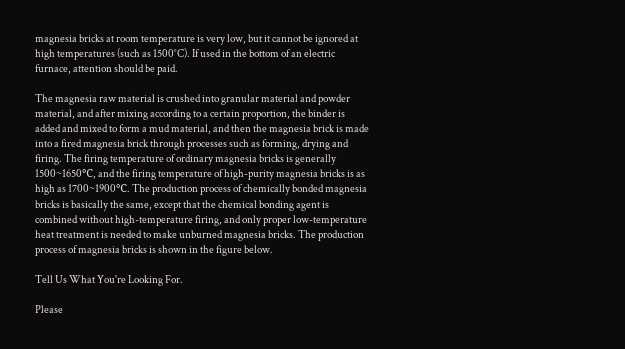magnesia bricks at room temperature is very low, but it cannot be ignored at high temperatures (such as 1500°C). If used in the bottom of an electric furnace, attention should be paid.

The magnesia raw material is crushed into granular material and powder material, and after mixing according to a certain proportion, the binder is added and mixed to form a mud material, and then the magnesia brick is made into a fired magnesia brick through processes such as forming, drying and firing. The firing temperature of ordinary magnesia bricks is generally 1500~1650℃, and the firing temperature of high-purity magnesia bricks is as high as 1700~1900℃. The production process of chemically bonded magnesia bricks is basically the same, except that the chemical bonding agent is combined without high-temperature firing, and only proper low-temperature heat treatment is needed to make unburned magnesia bricks. The production process of magnesia bricks is shown in the figure below.

Tell Us What You're Looking For.

Please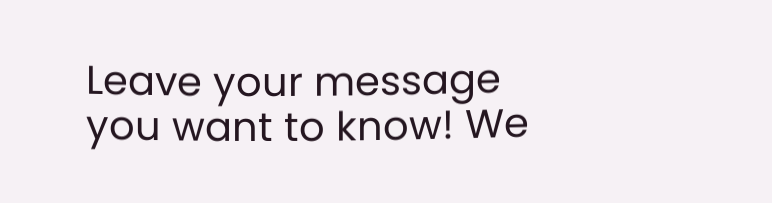Leave your message you want to know! We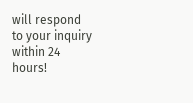will respond to your inquiry within 24 hours!